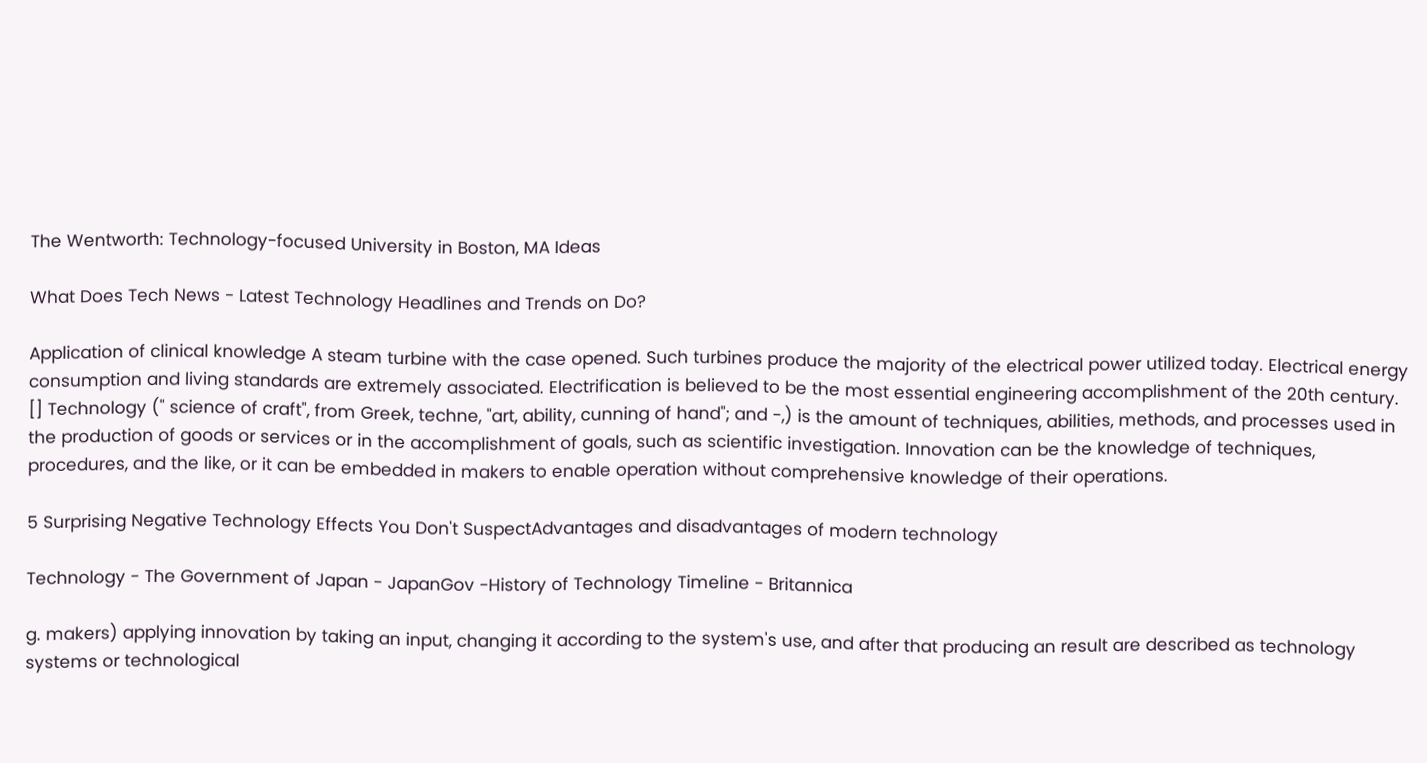The Wentworth: Technology-focused University in Boston, MA Ideas

What Does Tech News - Latest Technology Headlines and Trends on Do?

Application of clinical knowledge A steam turbine with the case opened. Such turbines produce the majority of the electrical power utilized today. Electrical energy consumption and living standards are extremely associated. Electrification is believed to be the most essential engineering accomplishment of the 20th century. [] Technology (" science of craft", from Greek, techne, "art, ability, cunning of hand"; and -,) is the amount of techniques, abilities, methods, and processes used in the production of goods or services or in the accomplishment of goals, such as scientific investigation. Innovation can be the knowledge of techniques, procedures, and the like, or it can be embedded in makers to enable operation without comprehensive knowledge of their operations.

5 Surprising Negative Technology Effects You Don't SuspectAdvantages and disadvantages of modern technology

Technology - The Government of Japan - JapanGov -History of Technology Timeline - Britannica

g. makers) applying innovation by taking an input, changing it according to the system's use, and after that producing an result are described as technology systems or technological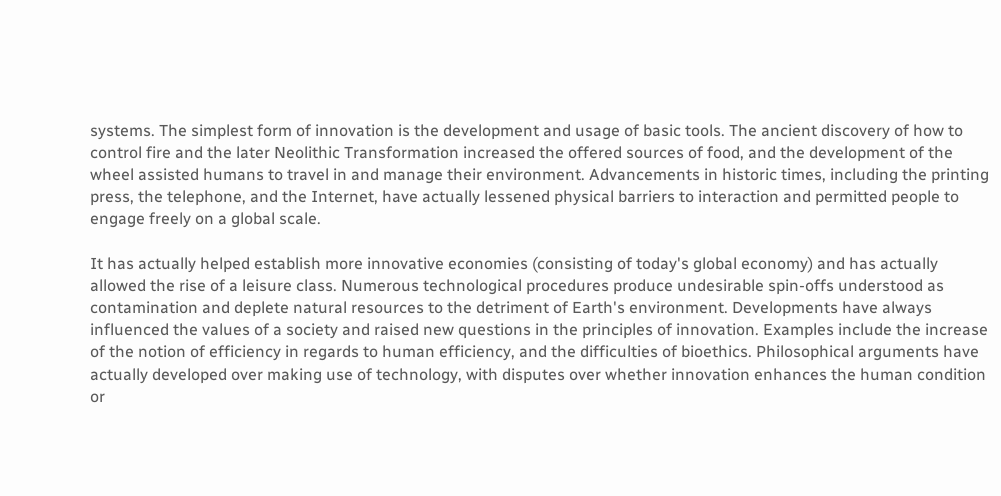systems. The simplest form of innovation is the development and usage of basic tools. The ancient discovery of how to control fire and the later Neolithic Transformation increased the offered sources of food, and the development of the wheel assisted humans to travel in and manage their environment. Advancements in historic times, including the printing press, the telephone, and the Internet, have actually lessened physical barriers to interaction and permitted people to engage freely on a global scale.

It has actually helped establish more innovative economies (consisting of today's global economy) and has actually allowed the rise of a leisure class. Numerous technological procedures produce undesirable spin-offs understood as contamination and deplete natural resources to the detriment of Earth's environment. Developments have always influenced the values of a society and raised new questions in the principles of innovation. Examples include the increase of the notion of efficiency in regards to human efficiency, and the difficulties of bioethics. Philosophical arguments have actually developed over making use of technology, with disputes over whether innovation enhances the human condition or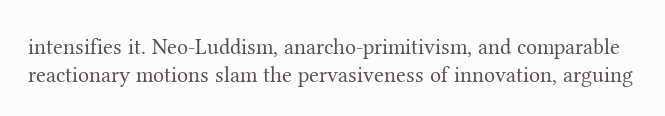intensifies it. Neo-Luddism, anarcho-primitivism, and comparable reactionary motions slam the pervasiveness of innovation, arguing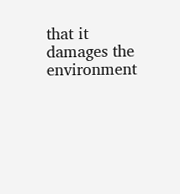that it damages the environment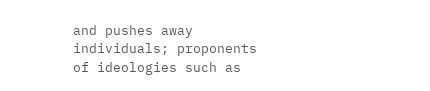and pushes away individuals; proponents of ideologies such as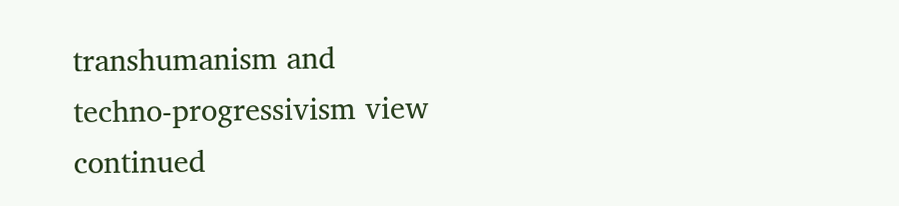transhumanism and techno-progressivism view continued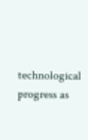technological progress as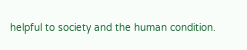helpful to society and the human condition.